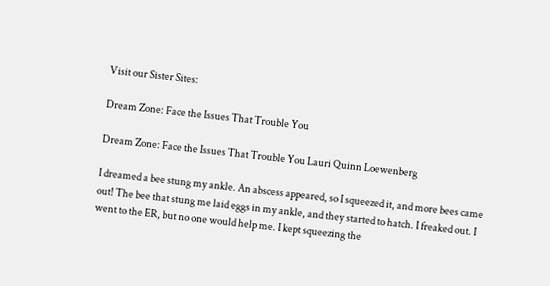Visit our Sister Sites:

Dream Zone: Face the Issues That Trouble You

Dream Zone: Face the Issues That Trouble You Lauri Quinn Loewenberg

I dreamed a bee stung my ankle. An abscess appeared, so I squeezed it, and more bees came out! The bee that stung me laid eggs in my ankle, and they started to hatch. I freaked out. I went to the ER, but no one would help me. I kept squeezing the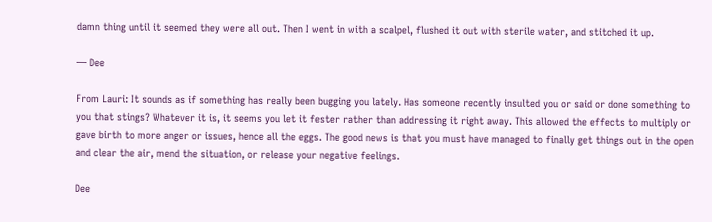damn thing until it seemed they were all out. Then I went in with a scalpel, flushed it out with sterile water, and stitched it up.

— Dee

From Lauri: It sounds as if something has really been bugging you lately. Has someone recently insulted you or said or done something to you that stings? Whatever it is, it seems you let it fester rather than addressing it right away. This allowed the effects to multiply or gave birth to more anger or issues, hence all the eggs. The good news is that you must have managed to finally get things out in the open and clear the air, mend the situation, or release your negative feelings.

Dee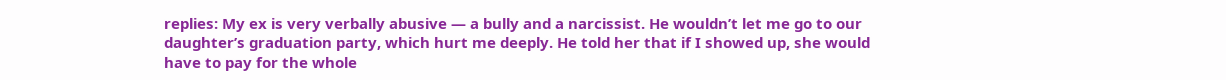replies: My ex is very verbally abusive — a bully and a narcissist. He wouldn’t let me go to our daughter’s graduation party, which hurt me deeply. He told her that if I showed up, she would have to pay for the whole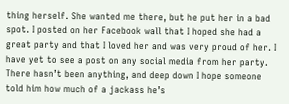thing herself. She wanted me there, but he put her in a bad spot. I posted on her Facebook wall that I hoped she had a great party and that I loved her and was very proud of her. I have yet to see a post on any social media from her party. There hasn’t been anything, and deep down I hope someone told him how much of a jackass he’s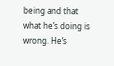being and that what he’s doing is wrong. He’s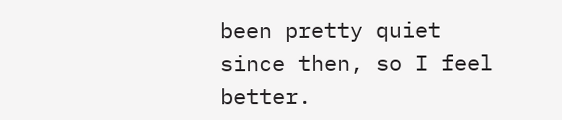been pretty quiet since then, so I feel better.